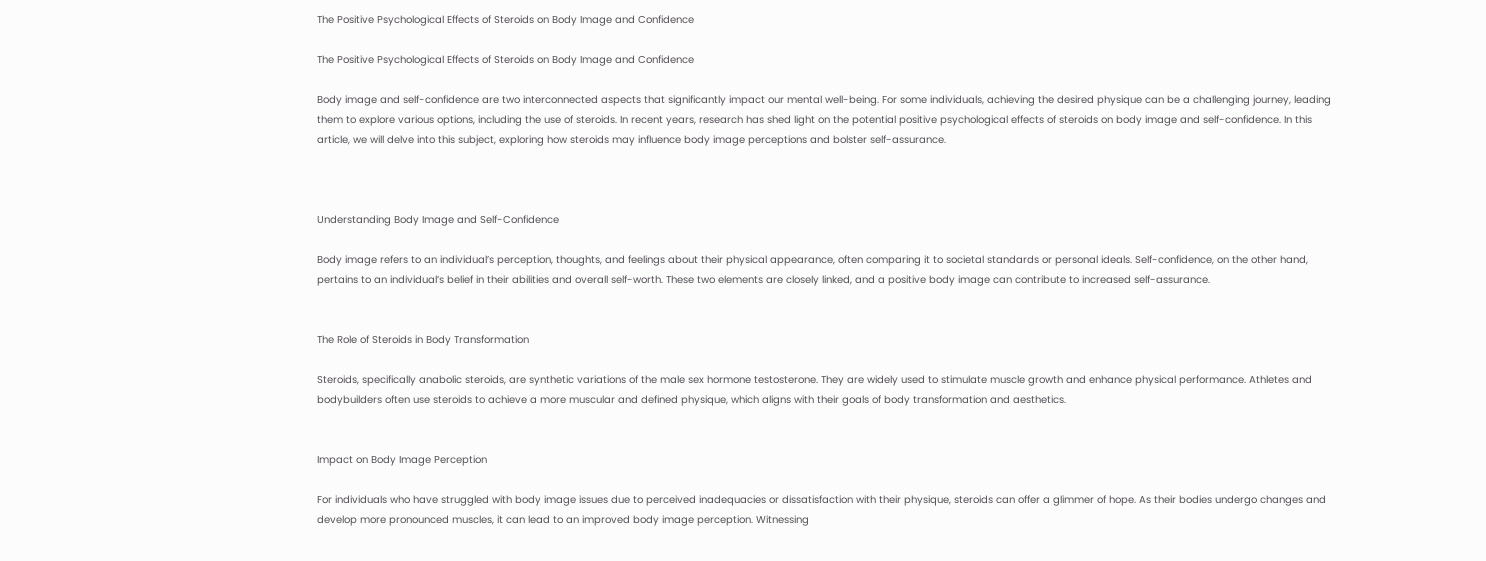The Positive Psychological Effects of Steroids on Body Image and Confidence

The Positive Psychological Effects of Steroids on Body Image and Confidence

Body image and self-confidence are two interconnected aspects that significantly impact our mental well-being. For some individuals, achieving the desired physique can be a challenging journey, leading them to explore various options, including the use of steroids. In recent years, research has shed light on the potential positive psychological effects of steroids on body image and self-confidence. In this article, we will delve into this subject, exploring how steroids may influence body image perceptions and bolster self-assurance.



Understanding Body Image and Self-Confidence

Body image refers to an individual’s perception, thoughts, and feelings about their physical appearance, often comparing it to societal standards or personal ideals. Self-confidence, on the other hand, pertains to an individual’s belief in their abilities and overall self-worth. These two elements are closely linked, and a positive body image can contribute to increased self-assurance.


The Role of Steroids in Body Transformation

Steroids, specifically anabolic steroids, are synthetic variations of the male sex hormone testosterone. They are widely used to stimulate muscle growth and enhance physical performance. Athletes and bodybuilders often use steroids to achieve a more muscular and defined physique, which aligns with their goals of body transformation and aesthetics.


Impact on Body Image Perception

For individuals who have struggled with body image issues due to perceived inadequacies or dissatisfaction with their physique, steroids can offer a glimmer of hope. As their bodies undergo changes and develop more pronounced muscles, it can lead to an improved body image perception. Witnessing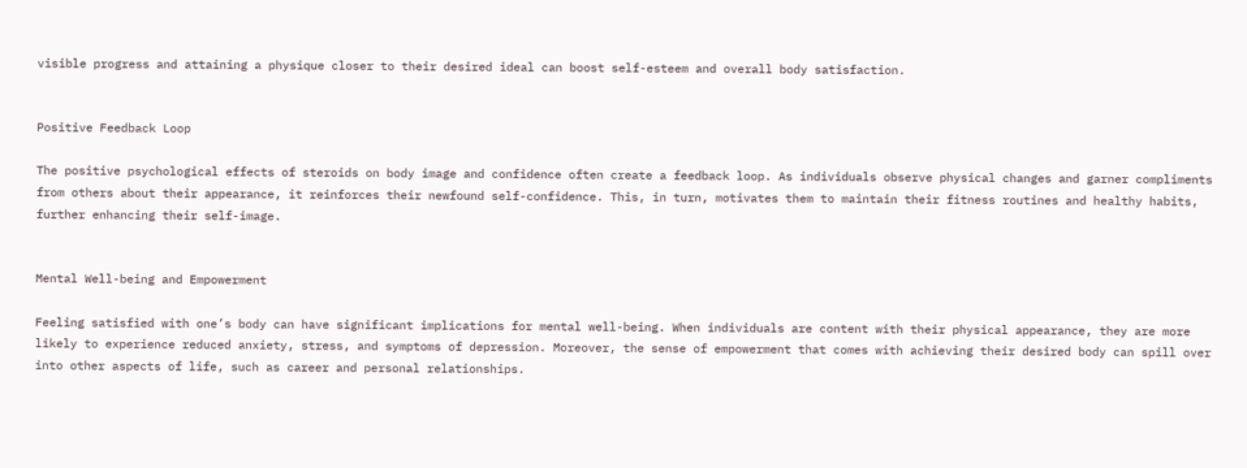visible progress and attaining a physique closer to their desired ideal can boost self-esteem and overall body satisfaction.


Positive Feedback Loop

The positive psychological effects of steroids on body image and confidence often create a feedback loop. As individuals observe physical changes and garner compliments from others about their appearance, it reinforces their newfound self-confidence. This, in turn, motivates them to maintain their fitness routines and healthy habits, further enhancing their self-image.


Mental Well-being and Empowerment

Feeling satisfied with one’s body can have significant implications for mental well-being. When individuals are content with their physical appearance, they are more likely to experience reduced anxiety, stress, and symptoms of depression. Moreover, the sense of empowerment that comes with achieving their desired body can spill over into other aspects of life, such as career and personal relationships.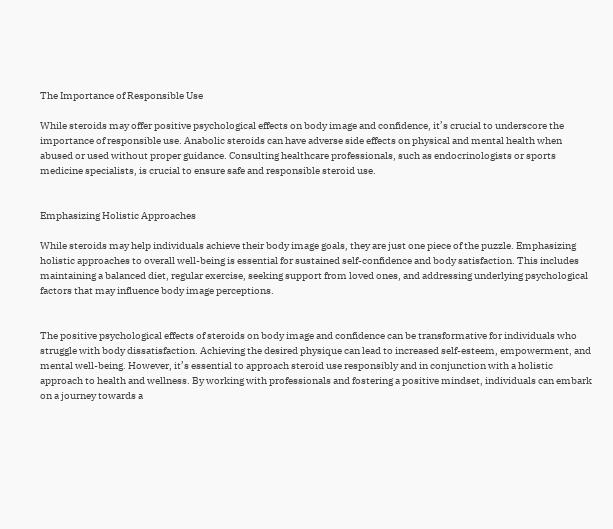The Importance of Responsible Use

While steroids may offer positive psychological effects on body image and confidence, it’s crucial to underscore the importance of responsible use. Anabolic steroids can have adverse side effects on physical and mental health when abused or used without proper guidance. Consulting healthcare professionals, such as endocrinologists or sports medicine specialists, is crucial to ensure safe and responsible steroid use.


Emphasizing Holistic Approaches

While steroids may help individuals achieve their body image goals, they are just one piece of the puzzle. Emphasizing holistic approaches to overall well-being is essential for sustained self-confidence and body satisfaction. This includes maintaining a balanced diet, regular exercise, seeking support from loved ones, and addressing underlying psychological factors that may influence body image perceptions.


The positive psychological effects of steroids on body image and confidence can be transformative for individuals who struggle with body dissatisfaction. Achieving the desired physique can lead to increased self-esteem, empowerment, and mental well-being. However, it’s essential to approach steroid use responsibly and in conjunction with a holistic approach to health and wellness. By working with professionals and fostering a positive mindset, individuals can embark on a journey towards a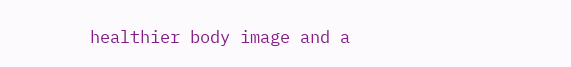healthier body image and a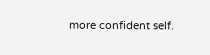more confident self.